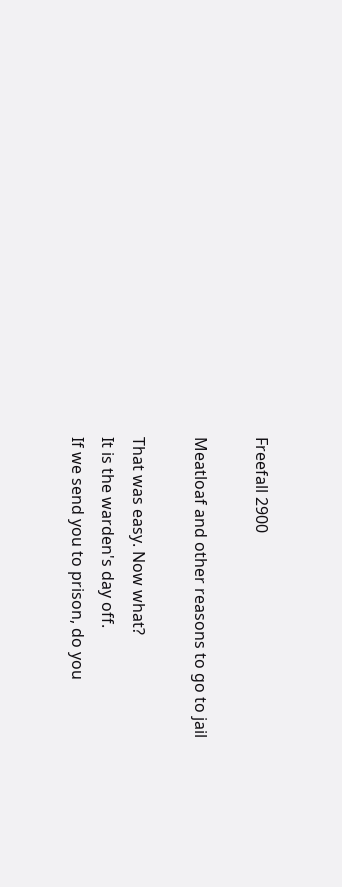Freefall 2900

Meatloaf and other reasons to go to jail

That was easy. Now what?
It is the warden's day off.
If we send you to prison, do you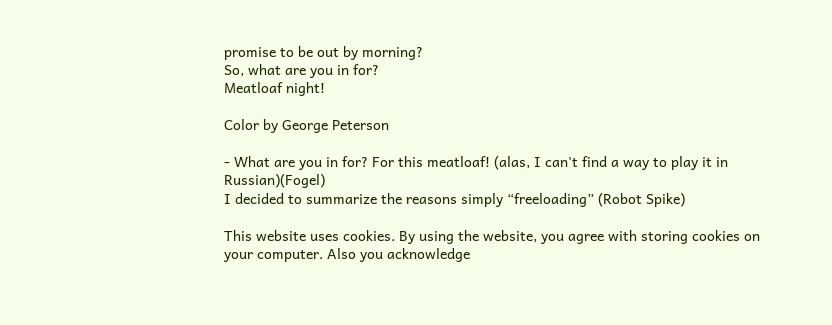promise to be out by morning?
So, what are you in for?
Meatloaf night!

Color by George Peterson

- What are you in for? For this meatloaf! (alas, I can't find a way to play it in Russian)(Fogel)
I decided to summarize the reasons simply “freeloading” (Robot Spike)

This website uses cookies. By using the website, you agree with storing cookies on your computer. Also you acknowledge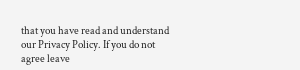that you have read and understand our Privacy Policy. If you do not agree leave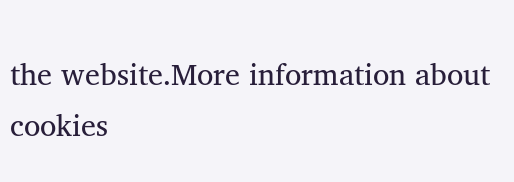the website.More information about cookies